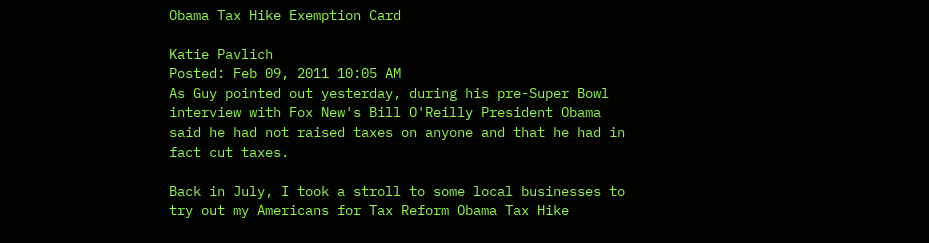Obama Tax Hike Exemption Card

Katie Pavlich
Posted: Feb 09, 2011 10:05 AM
As Guy pointed out yesterday, during his pre-Super Bowl interview with Fox New's Bill O'Reilly President Obama said he had not raised taxes on anyone and that he had in fact cut taxes.

Back in July, I took a stroll to some local businesses to try out my Americans for Tax Reform Obama Tax Hike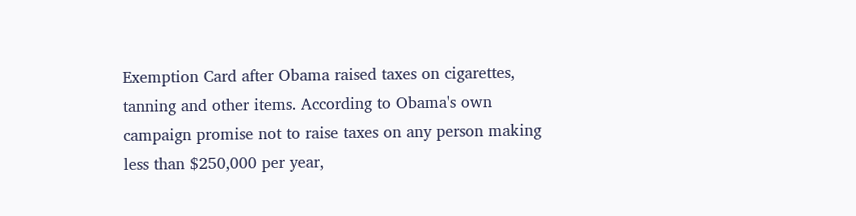Exemption Card after Obama raised taxes on cigarettes, tanning and other items. According to Obama's own campaign promise not to raise taxes on any person making less than $250,000 per year,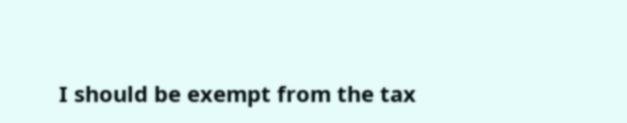I should be exempt from the tax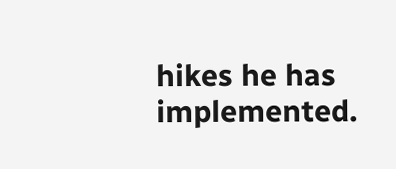hikes he has implemented.